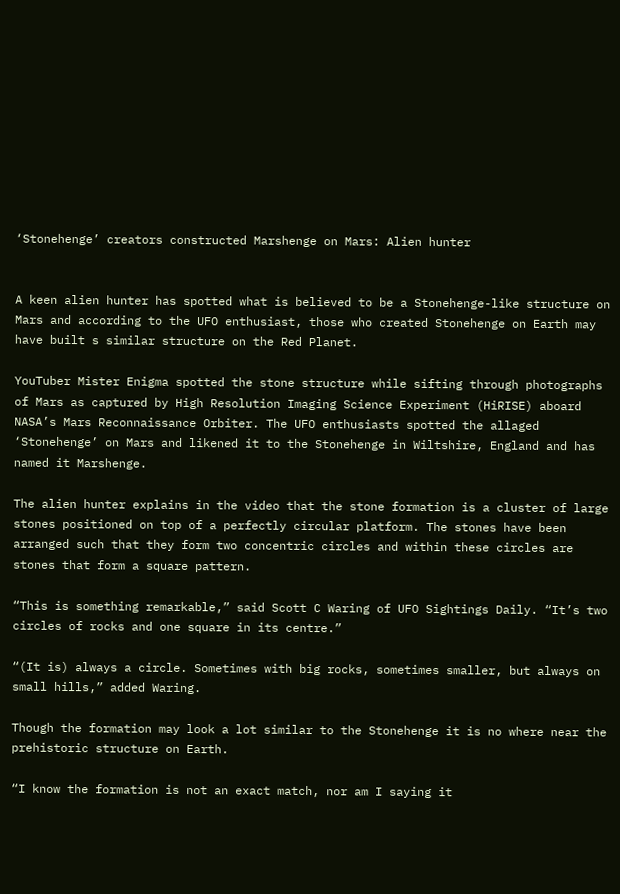‘Stonehenge’ creators constructed Marshenge on Mars: Alien hunter


A keen alien hunter has spotted what is believed to be a Stonehenge-like structure on Mars and according to the UFO enthusiast, those who created Stonehenge on Earth may have built s similar structure on the Red Planet.

YouTuber Mister Enigma spotted the stone structure while sifting through photographs of Mars as captured by High Resolution Imaging Science Experiment (HiRISE) aboard NASA’s Mars Reconnaissance Orbiter. The UFO enthusiasts spotted the allaged ‘Stonehenge’ on Mars and likened it to the Stonehenge in Wiltshire, England and has named it Marshenge.

The alien hunter explains in the video that the stone formation is a cluster of large stones positioned on top of a perfectly circular platform. The stones have been arranged such that they form two concentric circles and within these circles are stones that form a square pattern.

“This is something remarkable,” said Scott C Waring of UFO Sightings Daily. “It’s two circles of rocks and one square in its centre.”

“(It is) always a circle. Sometimes with big rocks, sometimes smaller, but always on small hills,” added Waring.

Though the formation may look a lot similar to the Stonehenge it is no where near the prehistoric structure on Earth.

“I know the formation is not an exact match, nor am I saying it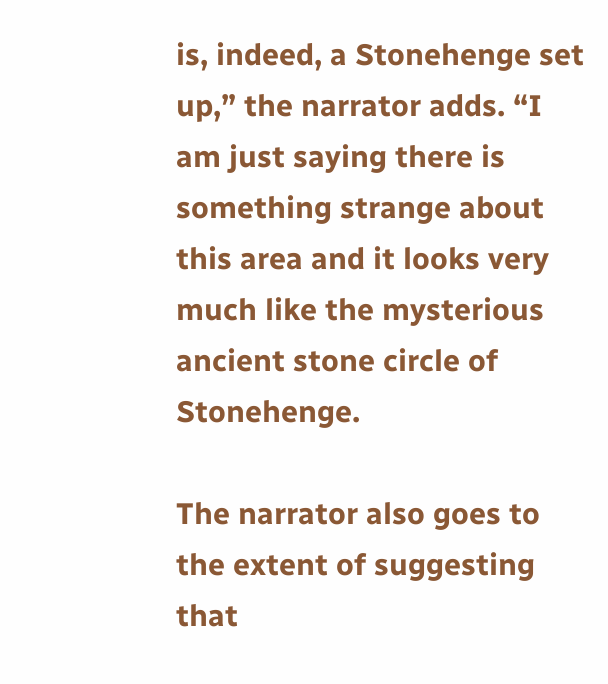is, indeed, a Stonehenge set up,” the narrator adds. “I am just saying there is something strange about this area and it looks very much like the mysterious ancient stone circle of Stonehenge.

The narrator also goes to the extent of suggesting that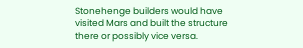Stonehenge builders would have visited Mars and built the structure there or possibly vice versa.